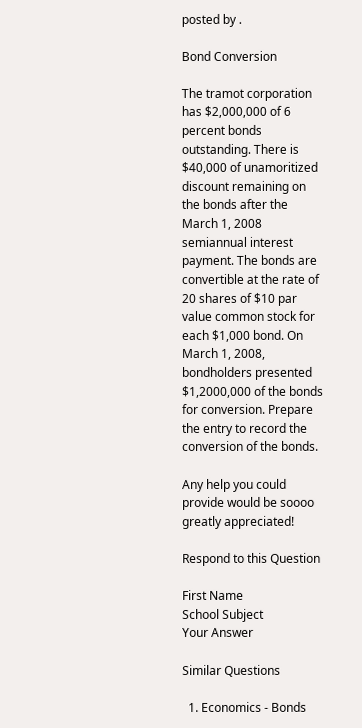posted by .

Bond Conversion

The tramot corporation has $2,000,000 of 6 percent bonds outstanding. There is $40,000 of unamoritized discount remaining on the bonds after the March 1, 2008 semiannual interest payment. The bonds are convertible at the rate of 20 shares of $10 par value common stock for each $1,000 bond. On March 1, 2008, bondholders presented $1,2000,000 of the bonds for conversion. Prepare the entry to record the conversion of the bonds.

Any help you could provide would be soooo greatly appreciated!

Respond to this Question

First Name
School Subject
Your Answer

Similar Questions

  1. Economics - Bonds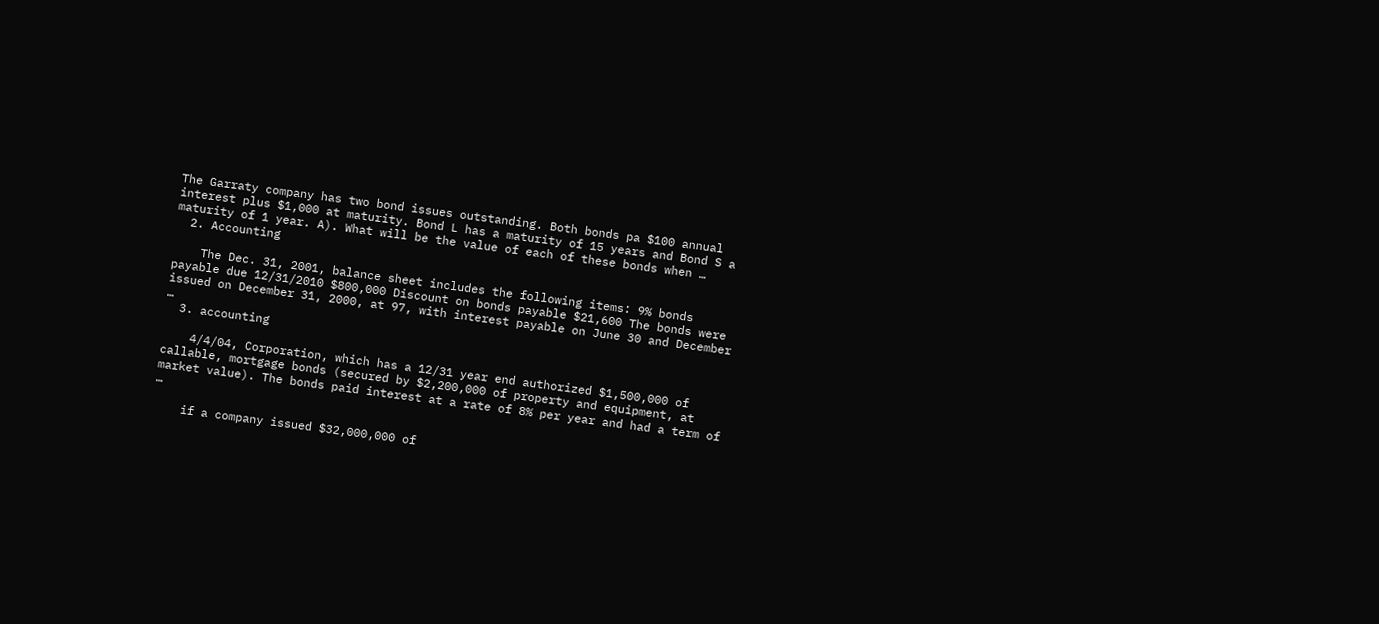The Garraty company has two bond issues outstanding. Both bonds pa $100 annual interest plus $1,000 at maturity. Bond L has a maturity of 15 years and Bond S a maturity of 1 year. A). What will be the value of each of these bonds when …
  2. Accounting

    The Dec. 31, 2001, balance sheet includes the following items: 9% bonds payable due 12/31/2010 $800,000 Discount on bonds payable $21,600 The bonds were issued on December 31, 2000, at 97, with interest payable on June 30 and December …
  3. accounting

    4/4/04, Corporation, which has a 12/31 year end authorized $1,500,000 of callable, mortgage bonds (secured by $2,200,000 of property and equipment, at market value). The bonds paid interest at a rate of 8% per year and had a term of …

    if a company issued $32,000,000 of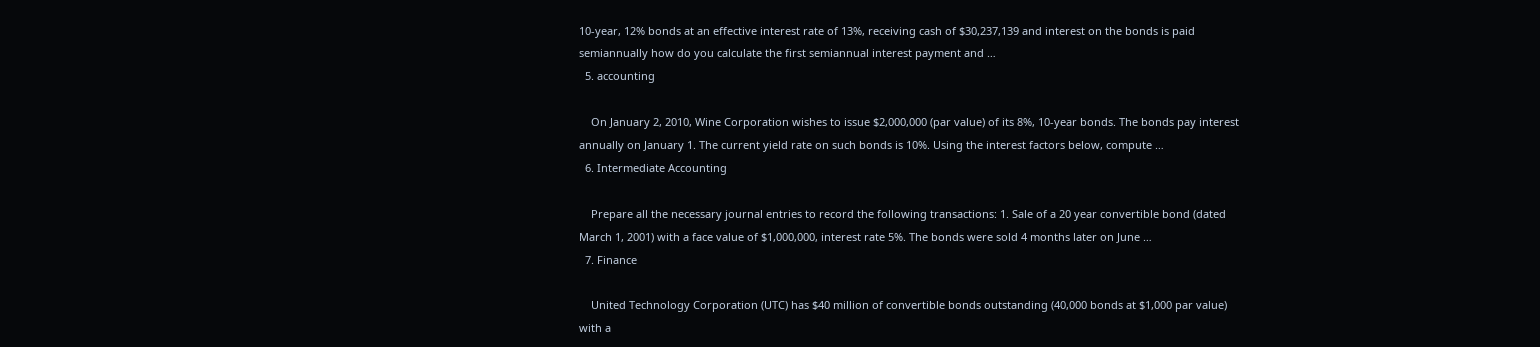10-year, 12% bonds at an effective interest rate of 13%, receiving cash of $30,237,139 and interest on the bonds is paid semiannually how do you calculate the first semiannual interest payment and …
  5. accounting

    On January 2, 2010, Wine Corporation wishes to issue $2,000,000 (par value) of its 8%, 10-year bonds. The bonds pay interest annually on January 1. The current yield rate on such bonds is 10%. Using the interest factors below, compute …
  6. Intermediate Accounting

    Prepare all the necessary journal entries to record the following transactions: 1. Sale of a 20 year convertible bond (dated March 1, 2001) with a face value of $1,000,000, interest rate 5%. The bonds were sold 4 months later on June …
  7. Finance

    United Technology Corporation (UTC) has $40 million of convertible bonds outstanding (40,000 bonds at $1,000 par value) with a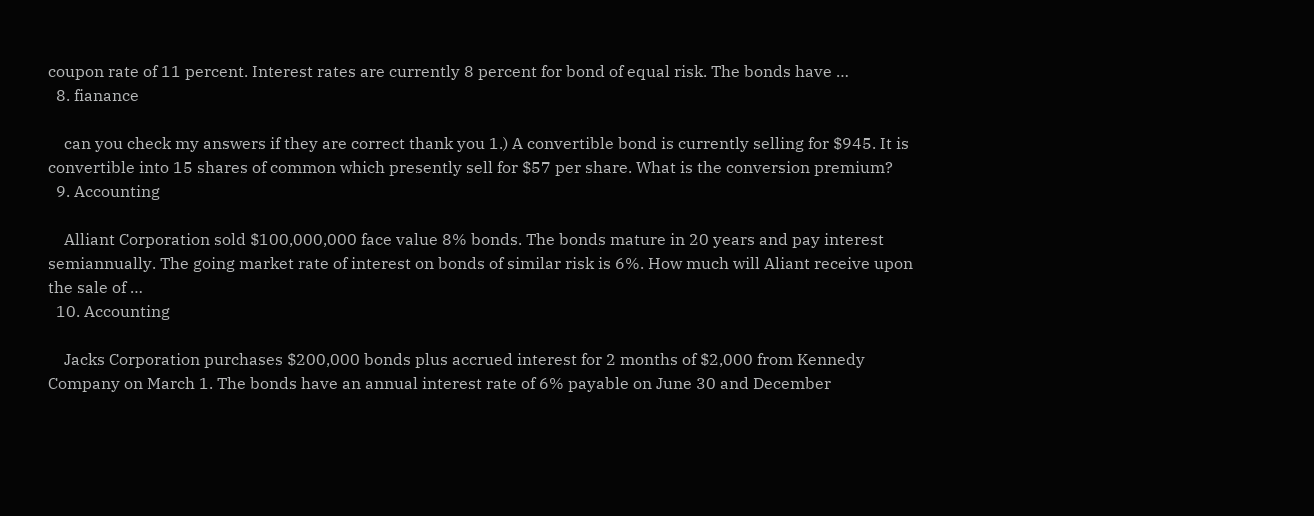coupon rate of 11 percent. Interest rates are currently 8 percent for bond of equal risk. The bonds have …
  8. fianance

    can you check my answers if they are correct thank you 1.) A convertible bond is currently selling for $945. It is convertible into 15 shares of common which presently sell for $57 per share. What is the conversion premium?
  9. Accounting

    Alliant Corporation sold $100,000,000 face value 8% bonds. The bonds mature in 20 years and pay interest semiannually. The going market rate of interest on bonds of similar risk is 6%. How much will Aliant receive upon the sale of …
  10. Accounting

    Jacks Corporation purchases $200,000 bonds plus accrued interest for 2 months of $2,000 from Kennedy Company on March 1. The bonds have an annual interest rate of 6% payable on June 30 and December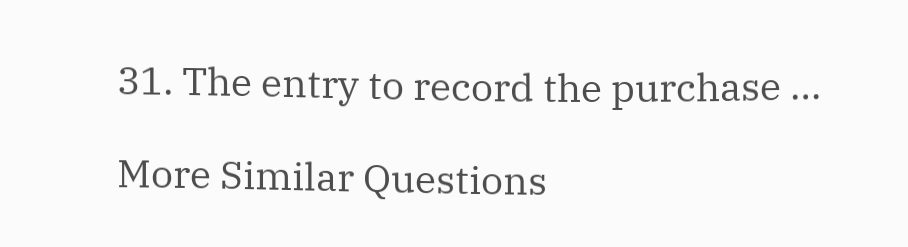31. The entry to record the purchase …

More Similar Questions